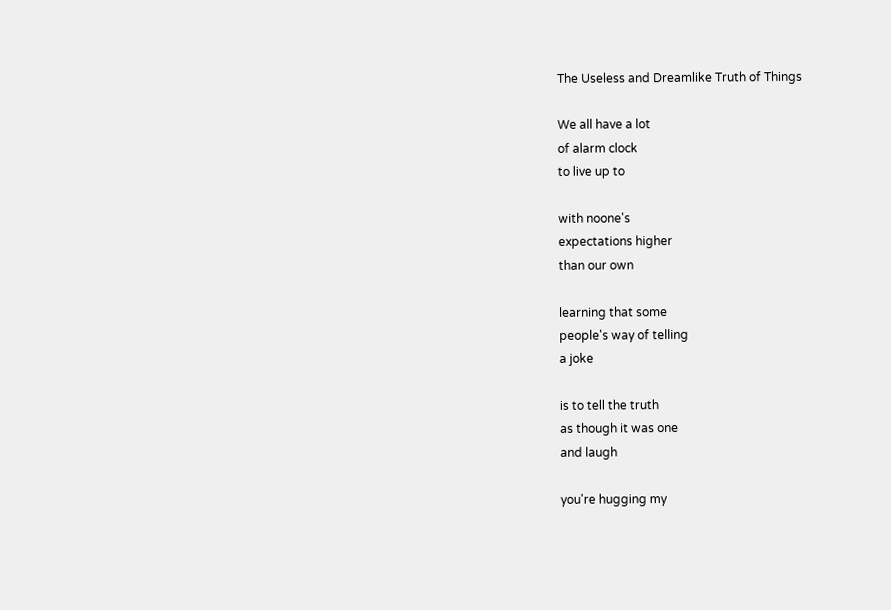The Useless and Dreamlike Truth of Things

We all have a lot
of alarm clock
to live up to

with noone's
expectations higher
than our own

learning that some
people's way of telling
a joke

is to tell the truth
as though it was one
and laugh

you're hugging my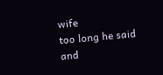wife
too long he said
and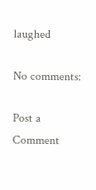laughed

No comments:

Post a Comment